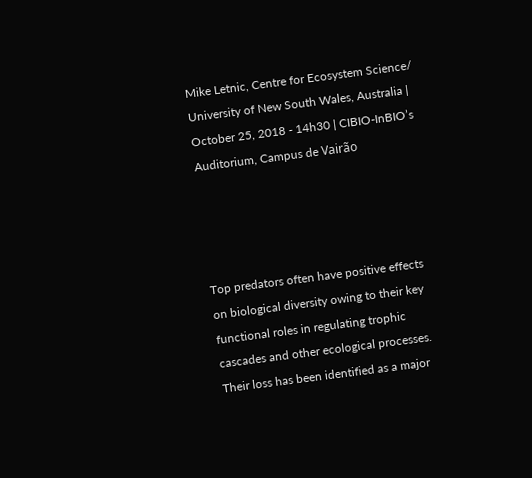Mike Letnic, Centre for Ecosystem Science/ University of New South Wales, Australia | October 25, 2018 - 14h30 | CIBIO-InBIO’s Auditorium, Campus de Vairão




Top predators often have positive effects on biological diversity owing to their key functional roles in regulating trophic cascades and other ecological processes. Their loss has been identified as a major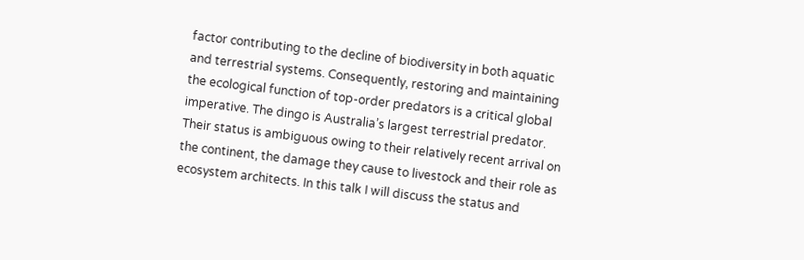factor contributing to the decline of biodiversity in both aquatic and terrestrial systems. Consequently, restoring and maintaining the ecological function of top-order predators is a critical global imperative. The dingo is Australia’s largest terrestrial predator. Their status is ambiguous owing to their relatively recent arrival on the continent, the damage they cause to livestock and their role as ecosystem architects. In this talk I will discuss the status and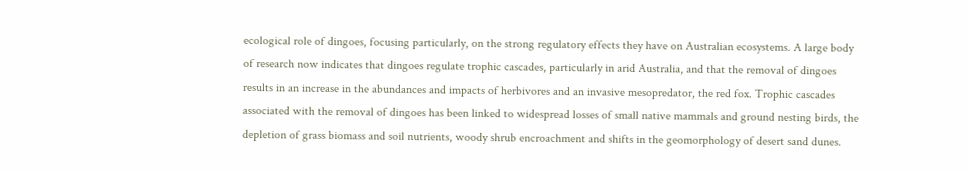ecological role of dingoes, focusing particularly, on the strong regulatory effects they have on Australian ecosystems. A large body of research now indicates that dingoes regulate trophic cascades, particularly in arid Australia, and that the removal of dingoes results in an increase in the abundances and impacts of herbivores and an invasive mesopredator, the red fox. Trophic cascades associated with the removal of dingoes has been linked to widespread losses of small native mammals and ground nesting birds, the depletion of grass biomass and soil nutrients, woody shrub encroachment and shifts in the geomorphology of desert sand dunes.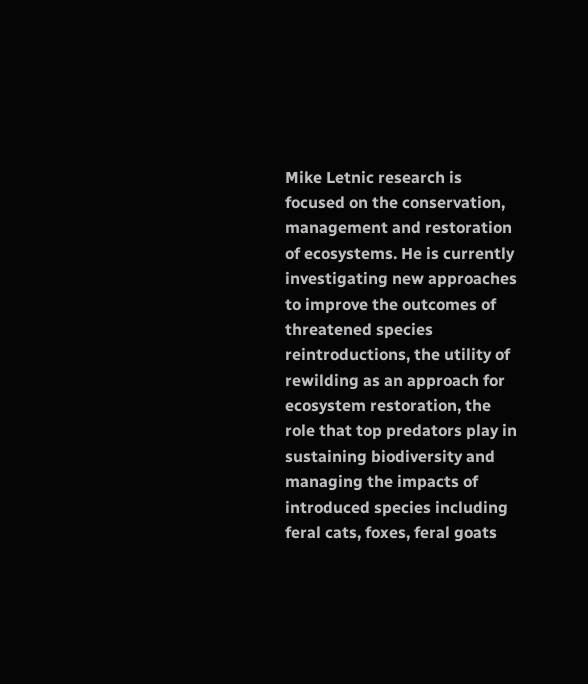Mike Letnic research is focused on the conservation, management and restoration of ecosystems. He is currently investigating new approaches to improve the outcomes of threatened species reintroductions, the utility of rewilding as an approach for ecosystem restoration, the role that top predators play in sustaining biodiversity and managing the impacts of introduced species including feral cats, foxes, feral goats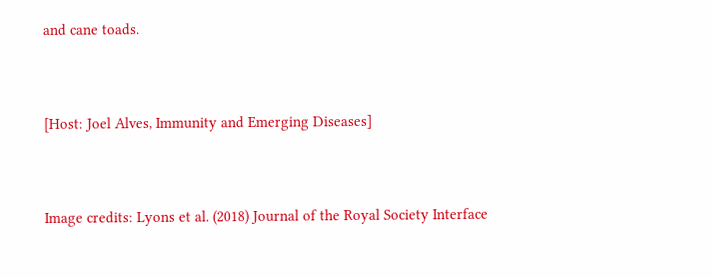and cane toads.


[Host: Joel Alves, Immunity and Emerging Diseases]


Image credits: Lyons et al. (2018) Journal of the Royal Society Interface